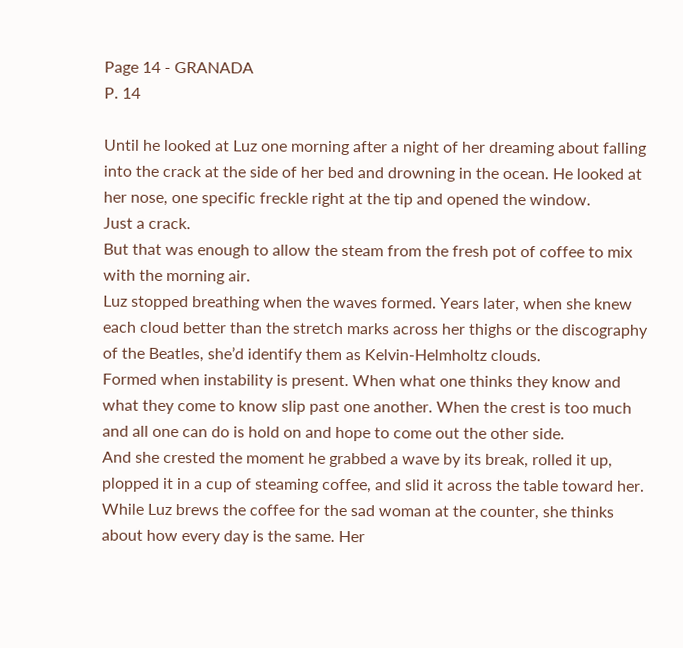Page 14 - GRANADA
P. 14

Until he looked at Luz one morning after a night of her dreaming about falling into the crack at the side of her bed and drowning in the ocean. He looked at her nose, one specific freckle right at the tip and opened the window.
Just a crack.
But that was enough to allow the steam from the fresh pot of coffee to mix with the morning air.
Luz stopped breathing when the waves formed. Years later, when she knew each cloud better than the stretch marks across her thighs or the discography of the Beatles, she’d identify them as Kelvin-Helmholtz clouds.
Formed when instability is present. When what one thinks they know and what they come to know slip past one another. When the crest is too much and all one can do is hold on and hope to come out the other side.
And she crested the moment he grabbed a wave by its break, rolled it up, plopped it in a cup of steaming coffee, and slid it across the table toward her.
While Luz brews the coffee for the sad woman at the counter, she thinks about how every day is the same. Her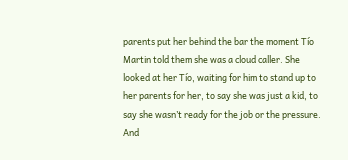parents put her behind the bar the moment Tío Martin told them she was a cloud caller. She looked at her Tío, waiting for him to stand up to her parents for her, to say she was just a kid, to say she wasn’t ready for the job or the pressure. And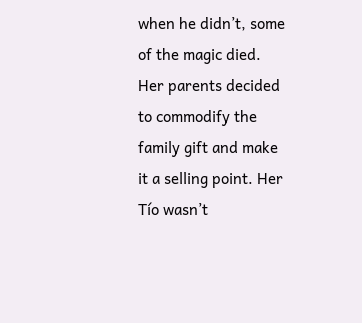when he didn’t, some of the magic died. Her parents decided to commodify the family gift and make it a selling point. Her Tío wasn’t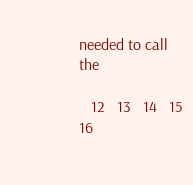needed to call the

   12   13   14   15   16